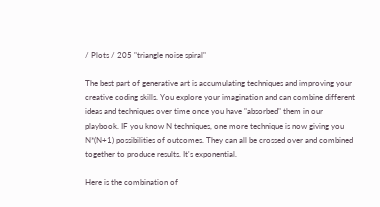/ Plots / 205 "triangle noise spiral"

The best part of generative art is accumulating techniques and improving your creative coding skills. You explore your imagination and can combine different ideas and techniques over time once you have "absorbed" them in our playbook. IF you know N techniques, one more technique is now giving you N*(N+1) possibilities of outcomes. They can all be crossed over and combined together to produce results. It's exponential.

Here is the combination of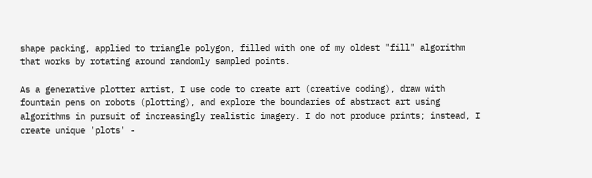shape packing, applied to triangle polygon, filled with one of my oldest "fill" algorithm that works by rotating around randomly sampled points.

As a generative plotter artist, I use code to create art (creative coding), draw with fountain pens on robots (plotting), and explore the boundaries of abstract art using algorithms in pursuit of increasingly realistic imagery. I do not produce prints; instead, I create unique 'plots' -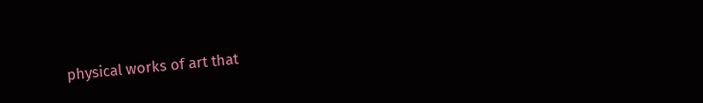physical works of art that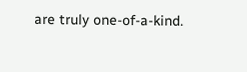are truly one-of-a-kind.